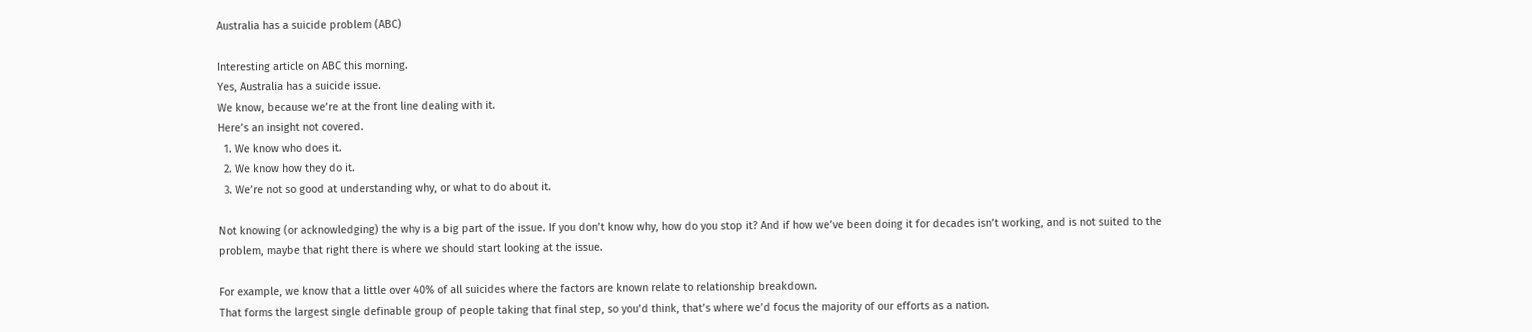Australia has a suicide problem (ABC)

Interesting article on ABC this morning.
Yes, Australia has a suicide issue.
We know, because we’re at the front line dealing with it.
Here’s an insight not covered.
  1. We know who does it.
  2. We know how they do it.
  3. We’re not so good at understanding why, or what to do about it.

Not knowing (or acknowledging) the why is a big part of the issue. If you don’t know why, how do you stop it? And if how we’ve been doing it for decades isn’t working, and is not suited to the problem, maybe that right there is where we should start looking at the issue.

For example, we know that a little over 40% of all suicides where the factors are known relate to relationship breakdown.
That forms the largest single definable group of people taking that final step, so you’d think, that’s where we’d focus the majority of our efforts as a nation.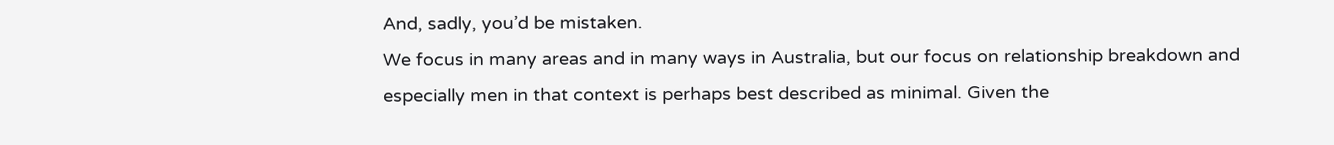And, sadly, you’d be mistaken.
We focus in many areas and in many ways in Australia, but our focus on relationship breakdown and especially men in that context is perhaps best described as minimal. Given the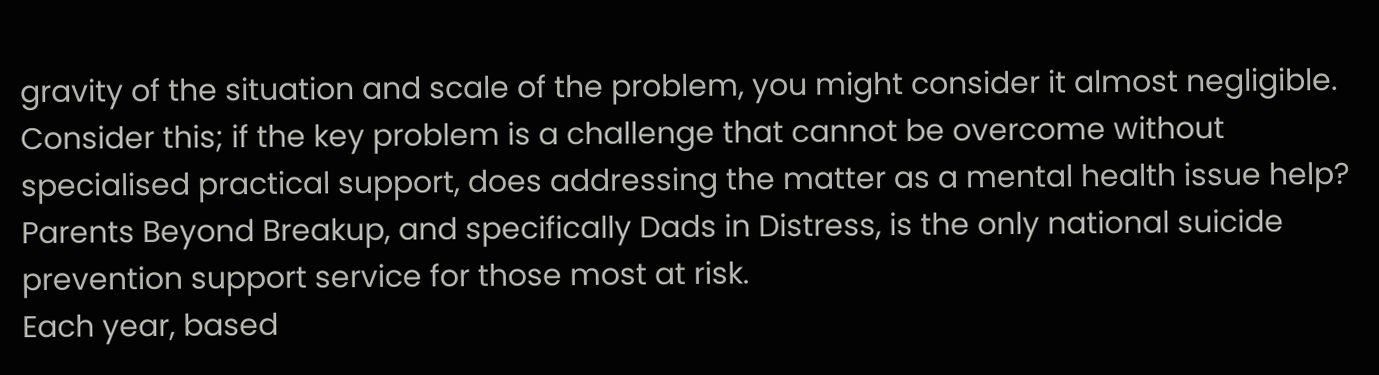gravity of the situation and scale of the problem, you might consider it almost negligible.
Consider this; if the key problem is a challenge that cannot be overcome without specialised practical support, does addressing the matter as a mental health issue help?
Parents Beyond Breakup, and specifically Dads in Distress, is the only national suicide prevention support service for those most at risk.
Each year, based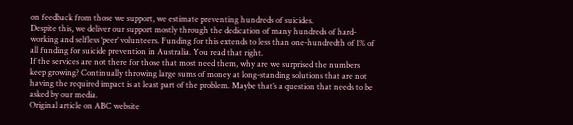on feedback from those we support, we estimate preventing hundreds of suicides.
Despite this, we deliver our support mostly through the dedication of many hundreds of hard-working and selfless ‘peer’ volunteers. Funding for this extends to less than one-hundredth of 1% of all funding for suicide prevention in Australia. You read that right.
If the services are not there for those that most need them, why are we surprised the numbers keep growing? Continually throwing large sums of money at long-standing solutions that are not having the required impact is at least part of the problem. Maybe that’s a question that needs to be asked by our media.
Original article on ABC website